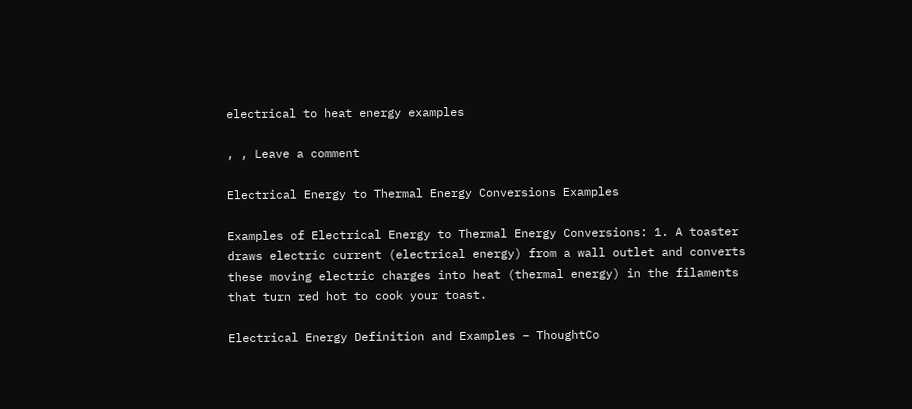electrical to heat energy examples

, , Leave a comment

Electrical Energy to Thermal Energy Conversions Examples

Examples of Electrical Energy to Thermal Energy Conversions: 1. A toaster draws electric current (electrical energy) from a wall outlet and converts these moving electric charges into heat (thermal energy) in the filaments that turn red hot to cook your toast.

Electrical Energy Definition and Examples – ThoughtCo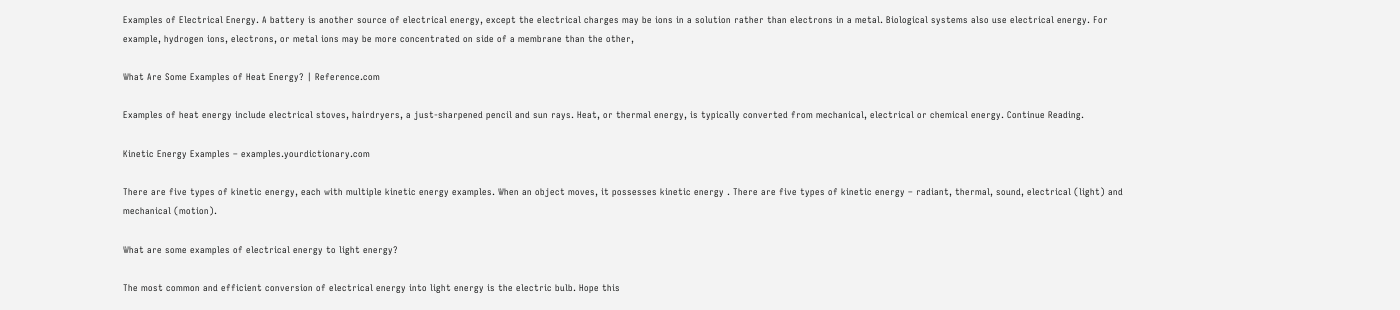Examples of Electrical Energy. A battery is another source of electrical energy, except the electrical charges may be ions in a solution rather than electrons in a metal. Biological systems also use electrical energy. For example, hydrogen ions, electrons, or metal ions may be more concentrated on side of a membrane than the other,

What Are Some Examples of Heat Energy? | Reference.com

Examples of heat energy include electrical stoves, hairdryers, a just-sharpened pencil and sun rays. Heat, or thermal energy, is typically converted from mechanical, electrical or chemical energy. Continue Reading.

Kinetic Energy Examples – examples.yourdictionary.com

There are five types of kinetic energy, each with multiple kinetic energy examples. When an object moves, it possesses kinetic energy . There are five types of kinetic energy – radiant, thermal, sound, electrical (light) and mechanical (motion).

What are some examples of electrical energy to light energy?

The most common and efficient conversion of electrical energy into light energy is the electric bulb. Hope this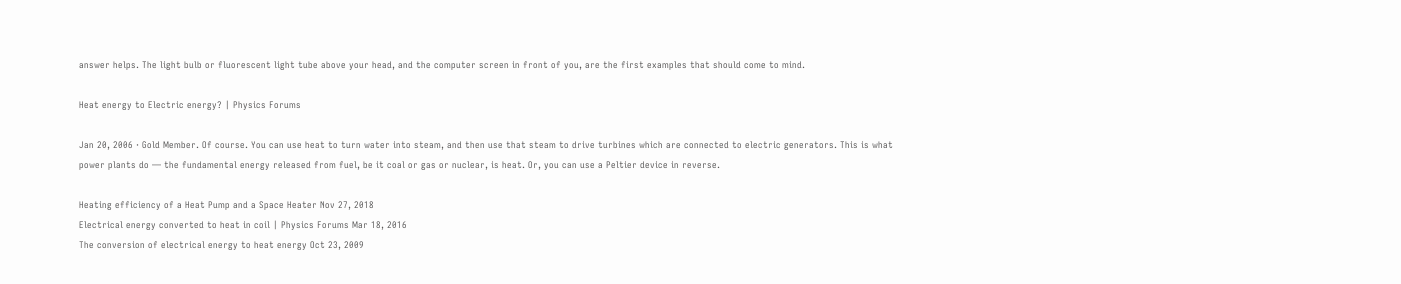answer helps. The light bulb or fluorescent light tube above your head, and the computer screen in front of you, are the first examples that should come to mind.

Heat energy to Electric energy? | Physics Forums

Jan 20, 2006 · Gold Member. Of course. You can use heat to turn water into steam, and then use that steam to drive turbines which are connected to electric generators. This is what power plants do — the fundamental energy released from fuel, be it coal or gas or nuclear, is heat. Or, you can use a Peltier device in reverse.

Heating efficiency of a Heat Pump and a Space Heater Nov 27, 2018
Electrical energy converted to heat in coil | Physics Forums Mar 18, 2016
The conversion of electrical energy to heat energy Oct 23, 2009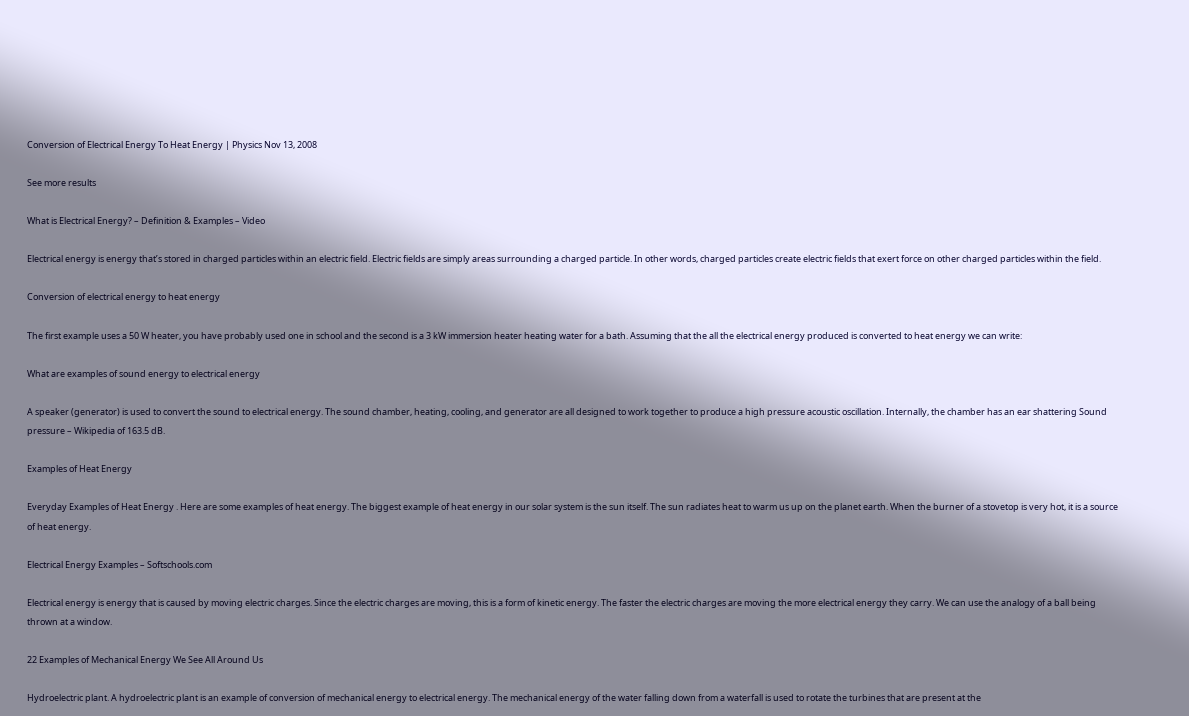Conversion of Electrical Energy To Heat Energy | Physics Nov 13, 2008

See more results

What is Electrical Energy? – Definition & Examples – Video

Electrical energy is energy that’s stored in charged particles within an electric field. Electric fields are simply areas surrounding a charged particle. In other words, charged particles create electric fields that exert force on other charged particles within the field.

Conversion of electrical energy to heat energy

The first example uses a 50 W heater, you have probably used one in school and the second is a 3 kW immersion heater heating water for a bath. Assuming that the all the electrical energy produced is converted to heat energy we can write:

What are examples of sound energy to electrical energy

A speaker (generator) is used to convert the sound to electrical energy. The sound chamber, heating, cooling, and generator are all designed to work together to produce a high pressure acoustic oscillation. Internally, the chamber has an ear shattering Sound pressure – Wikipedia of 163.5 dB.

Examples of Heat Energy

Everyday Examples of Heat Energy . Here are some examples of heat energy. The biggest example of heat energy in our solar system is the sun itself. The sun radiates heat to warm us up on the planet earth. When the burner of a stovetop is very hot, it is a source of heat energy.

Electrical Energy Examples – Softschools.com

Electrical energy is energy that is caused by moving electric charges. Since the electric charges are moving, this is a form of kinetic energy. The faster the electric charges are moving the more electrical energy they carry. We can use the analogy of a ball being thrown at a window.

22 Examples of Mechanical Energy We See All Around Us

Hydroelectric plant. A hydroelectric plant is an example of conversion of mechanical energy to electrical energy. The mechanical energy of the water falling down from a waterfall is used to rotate the turbines that are present at the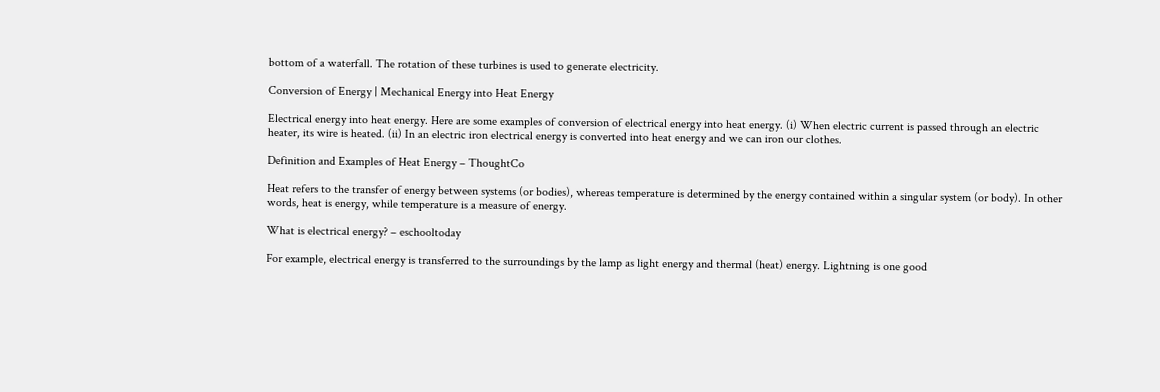bottom of a waterfall. The rotation of these turbines is used to generate electricity.

Conversion of Energy | Mechanical Energy into Heat Energy

Electrical energy into heat energy. Here are some examples of conversion of electrical energy into heat energy. (i) When electric current is passed through an electric heater, its wire is heated. (ii) In an electric iron electrical energy is converted into heat energy and we can iron our clothes.

Definition and Examples of Heat Energy – ThoughtCo

Heat refers to the transfer of energy between systems (or bodies), whereas temperature is determined by the energy contained within a singular system (or body). In other words, heat is energy, while temperature is a measure of energy.

What is electrical energy? – eschooltoday

For example, electrical energy is transferred to the surroundings by the lamp as light energy and thermal (heat) energy. Lightning is one good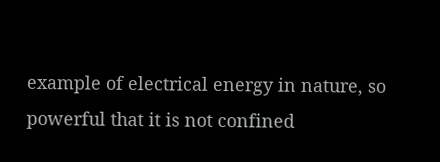example of electrical energy in nature, so powerful that it is not confined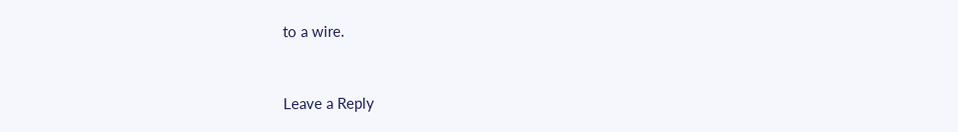to a wire.


Leave a Reply